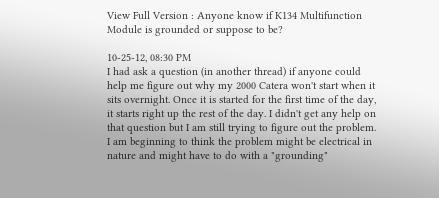View Full Version : Anyone know if K134 Multifunction Module is grounded or suppose to be?

10-25-12, 08:30 PM
I had ask a question (in another thread) if anyone could help me figure out why my 2000 Catera won't start when it sits overnight. Once it is started for the first time of the day, it starts right up the rest of the day. I didn't get any help on that question but I am still trying to figure out the problem. I am beginning to think the problem might be electrical in nature and might have to do with a "grounding"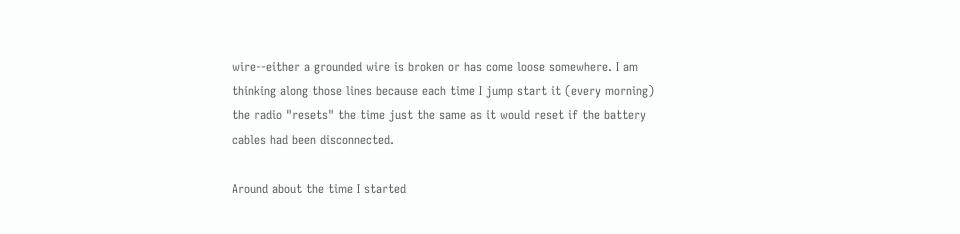wire--either a grounded wire is broken or has come loose somewhere. I am thinking along those lines because each time I jump start it (every morning) the radio "resets" the time just the same as it would reset if the battery cables had been disconnected.

Around about the time I started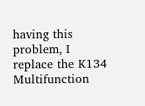having this problem, I replace the K134 Multifunction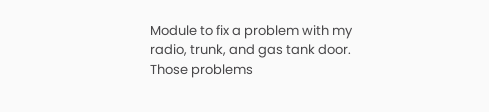Module to fix a problem with my radio, trunk, and gas tank door. Those problems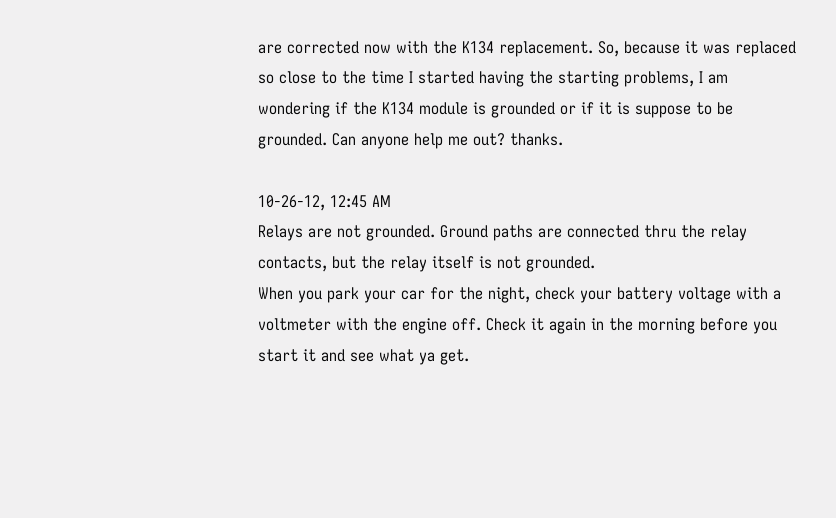are corrected now with the K134 replacement. So, because it was replaced so close to the time I started having the starting problems, I am wondering if the K134 module is grounded or if it is suppose to be grounded. Can anyone help me out? thanks.

10-26-12, 12:45 AM
Relays are not grounded. Ground paths are connected thru the relay contacts, but the relay itself is not grounded.
When you park your car for the night, check your battery voltage with a voltmeter with the engine off. Check it again in the morning before you start it and see what ya get.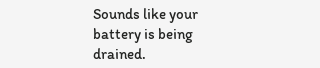Sounds like your battery is being drained.